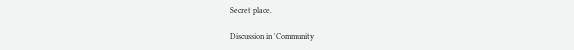Secret place.

Discussion in 'Community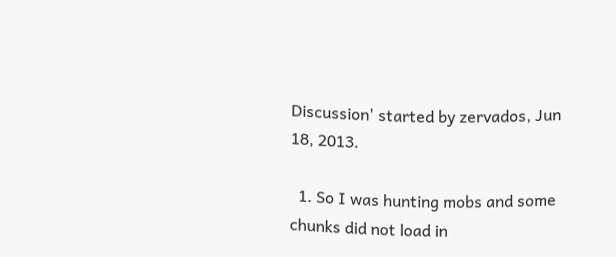Discussion' started by zervados, Jun 18, 2013.

  1. So I was hunting mobs and some chunks did not load in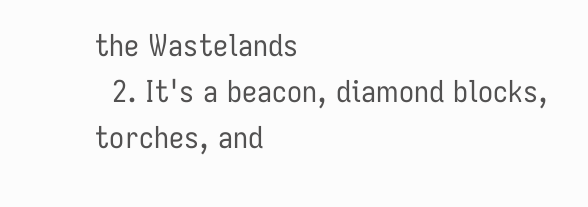the Wastelands
  2. It's a beacon, diamond blocks, torches, and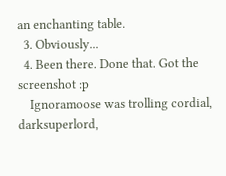an enchanting table.
  3. Obviously...
  4. Been there. Done that. Got the screenshot :p
    Ignoramoose was trolling cordial, darksuperlord,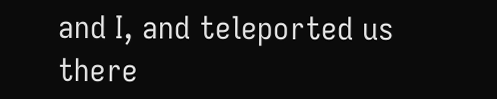and I, and teleported us there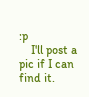:p
    I'll post a pic if I can find it.